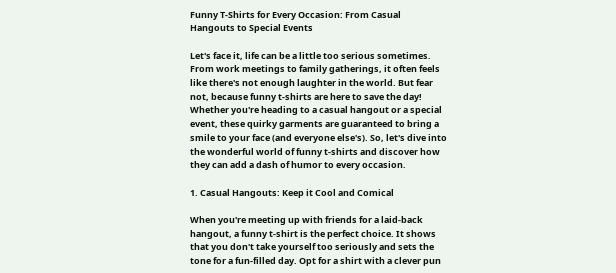Funny T-Shirts for Every Occasion: From Casual Hangouts to Special Events

Let's face it, life can be a little too serious sometimes. From work meetings to family gatherings, it often feels like there's not enough laughter in the world. But fear not, because funny t-shirts are here to save the day! Whether you're heading to a casual hangout or a special event, these quirky garments are guaranteed to bring a smile to your face (and everyone else's). So, let's dive into the wonderful world of funny t-shirts and discover how they can add a dash of humor to every occasion.

1. Casual Hangouts: Keep it Cool and Comical

When you're meeting up with friends for a laid-back hangout, a funny t-shirt is the perfect choice. It shows that you don't take yourself too seriously and sets the tone for a fun-filled day. Opt for a shirt with a clever pun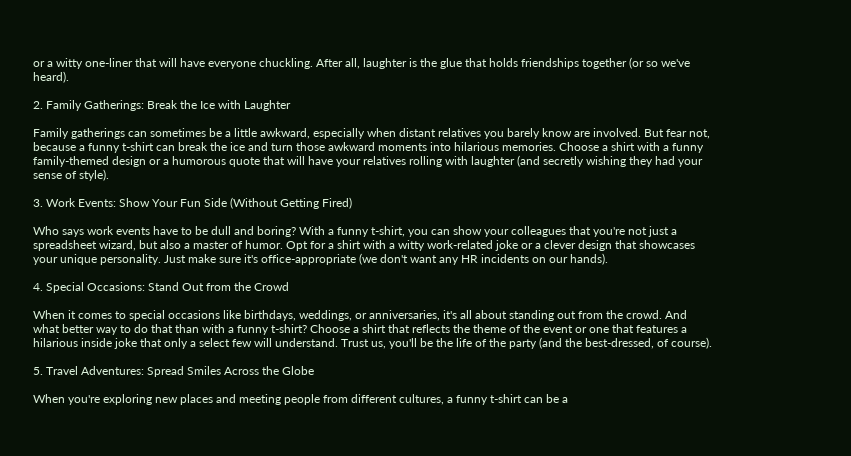or a witty one-liner that will have everyone chuckling. After all, laughter is the glue that holds friendships together (or so we've heard).

2. Family Gatherings: Break the Ice with Laughter

Family gatherings can sometimes be a little awkward, especially when distant relatives you barely know are involved. But fear not, because a funny t-shirt can break the ice and turn those awkward moments into hilarious memories. Choose a shirt with a funny family-themed design or a humorous quote that will have your relatives rolling with laughter (and secretly wishing they had your sense of style).

3. Work Events: Show Your Fun Side (Without Getting Fired)

Who says work events have to be dull and boring? With a funny t-shirt, you can show your colleagues that you're not just a spreadsheet wizard, but also a master of humor. Opt for a shirt with a witty work-related joke or a clever design that showcases your unique personality. Just make sure it's office-appropriate (we don't want any HR incidents on our hands).

4. Special Occasions: Stand Out from the Crowd

When it comes to special occasions like birthdays, weddings, or anniversaries, it's all about standing out from the crowd. And what better way to do that than with a funny t-shirt? Choose a shirt that reflects the theme of the event or one that features a hilarious inside joke that only a select few will understand. Trust us, you'll be the life of the party (and the best-dressed, of course).

5. Travel Adventures: Spread Smiles Across the Globe

When you're exploring new places and meeting people from different cultures, a funny t-shirt can be a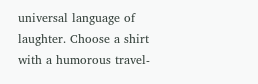universal language of laughter. Choose a shirt with a humorous travel-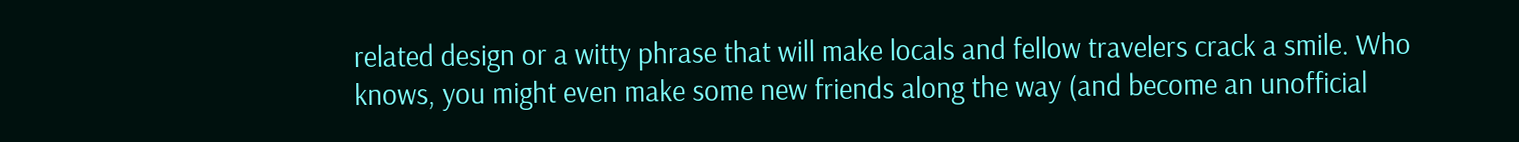related design or a witty phrase that will make locals and fellow travelers crack a smile. Who knows, you might even make some new friends along the way (and become an unofficial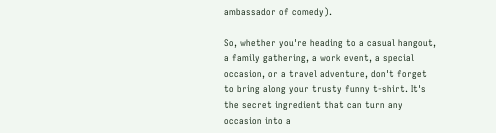ambassador of comedy).

So, whether you're heading to a casual hangout, a family gathering, a work event, a special occasion, or a travel adventure, don't forget to bring along your trusty funny t-shirt. It's the secret ingredient that can turn any occasion into a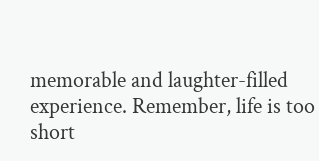memorable and laughter-filled experience. Remember, life is too short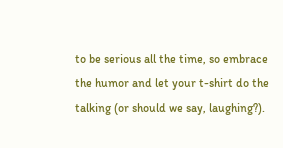to be serious all the time, so embrace the humor and let your t-shirt do the talking (or should we say, laughing?).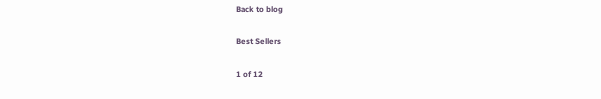Back to blog

Best Sellers

1 of 12